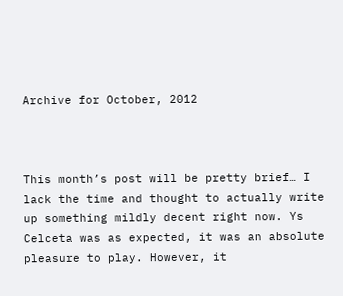Archive for October, 2012



This month’s post will be pretty brief… I lack the time and thought to actually write up something mildly decent right now. Ys Celceta was as expected, it was an absolute pleasure to play. However, it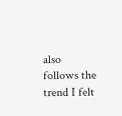also follows the trend I felt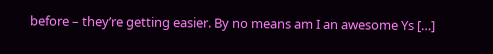before – they’re getting easier. By no means am I an awesome Ys […]